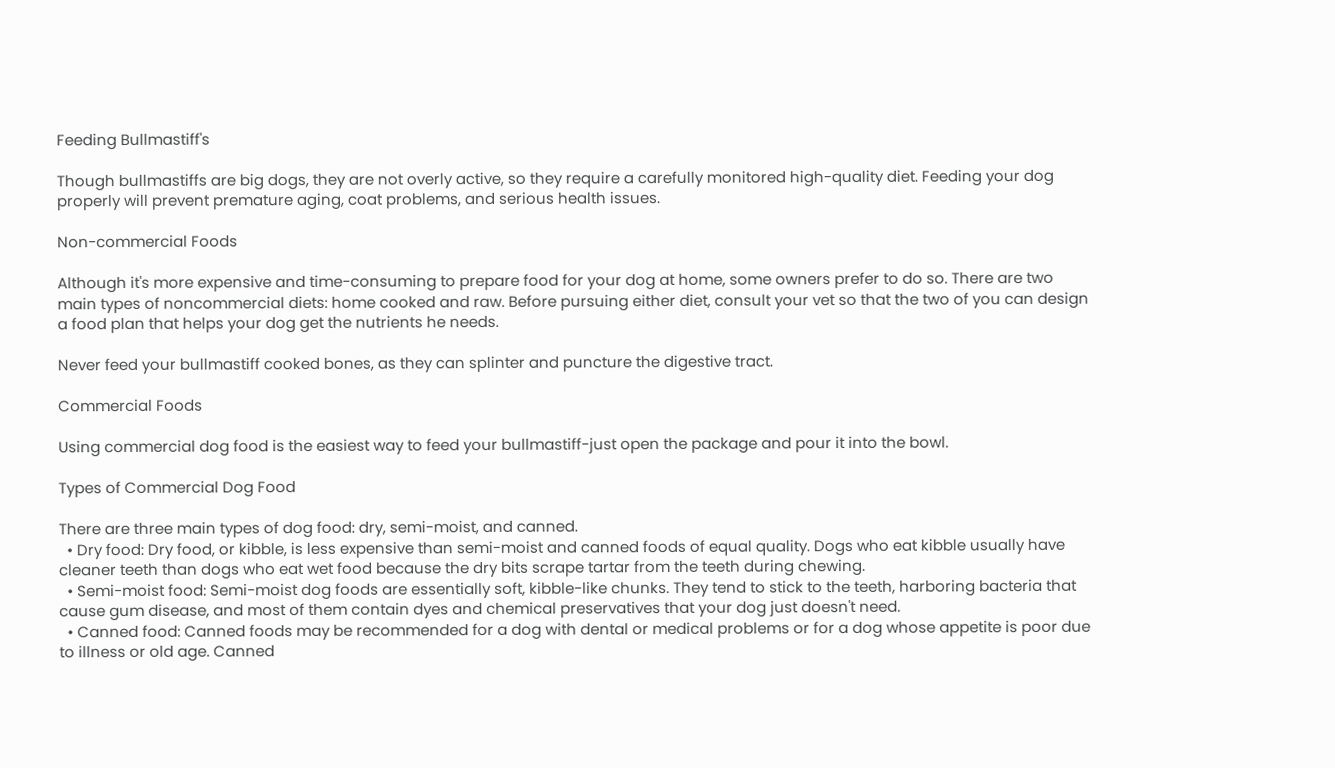Feeding Bullmastiff's

Though bullmastiffs are big dogs, they are not overly active, so they require a carefully monitored high-quality diet. Feeding your dog properly will prevent premature aging, coat problems, and serious health issues.

Non-commercial Foods

Although it's more expensive and time-consuming to prepare food for your dog at home, some owners prefer to do so. There are two main types of noncommercial diets: home cooked and raw. Before pursuing either diet, consult your vet so that the two of you can design a food plan that helps your dog get the nutrients he needs.

Never feed your bullmastiff cooked bones, as they can splinter and puncture the digestive tract.

Commercial Foods

Using commercial dog food is the easiest way to feed your bullmastiff-just open the package and pour it into the bowl.

Types of Commercial Dog Food

There are three main types of dog food: dry, semi-moist, and canned.
  • Dry food: Dry food, or kibble, is less expensive than semi-moist and canned foods of equal quality. Dogs who eat kibble usually have cleaner teeth than dogs who eat wet food because the dry bits scrape tartar from the teeth during chewing.
  • Semi-moist food: Semi-moist dog foods are essentially soft, kibble-like chunks. They tend to stick to the teeth, harboring bacteria that cause gum disease, and most of them contain dyes and chemical preservatives that your dog just doesn't need.
  • Canned food: Canned foods may be recommended for a dog with dental or medical problems or for a dog whose appetite is poor due to illness or old age. Canned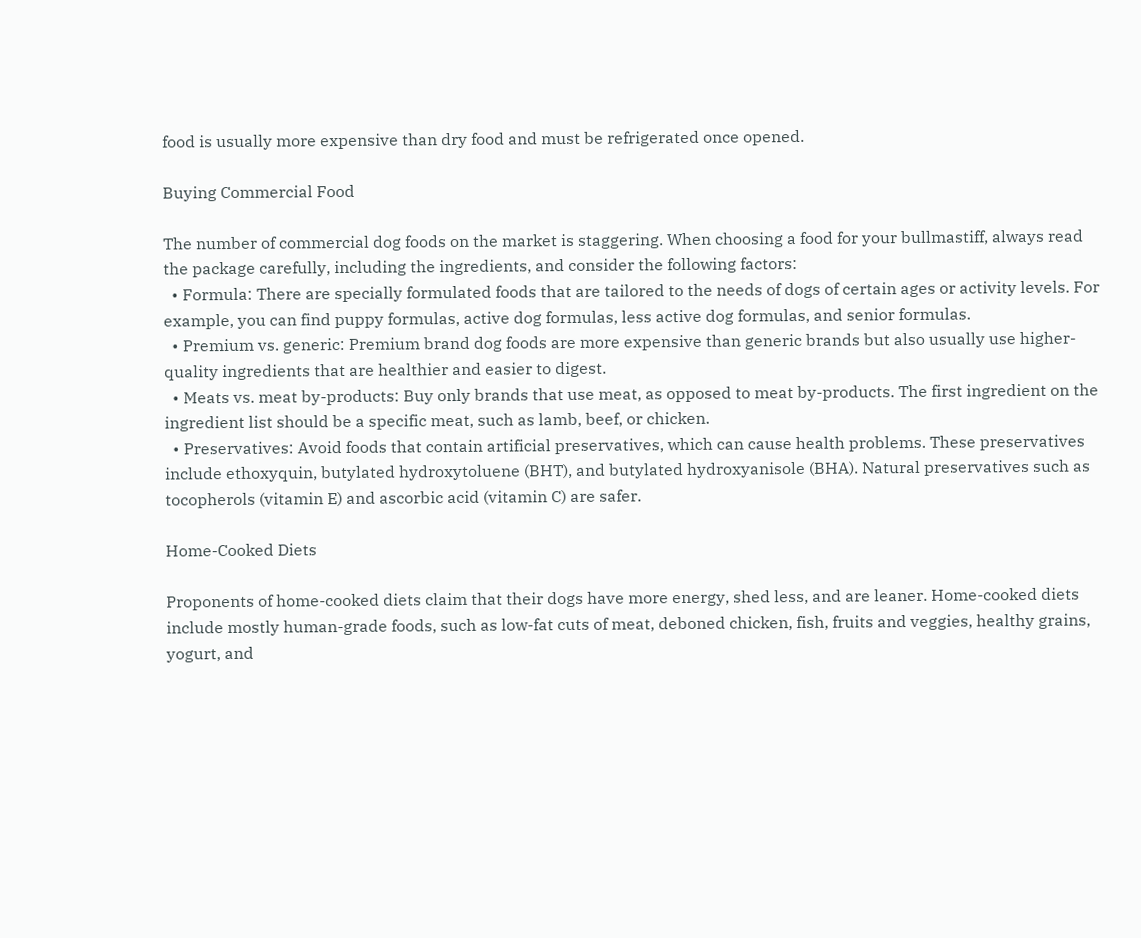food is usually more expensive than dry food and must be refrigerated once opened.

Buying Commercial Food

The number of commercial dog foods on the market is staggering. When choosing a food for your bullmastiff, always read the package carefully, including the ingredients, and consider the following factors:
  • Formula: There are specially formulated foods that are tailored to the needs of dogs of certain ages or activity levels. For example, you can find puppy formulas, active dog formulas, less active dog formulas, and senior formulas.
  • Premium vs. generic: Premium brand dog foods are more expensive than generic brands but also usually use higher-quality ingredients that are healthier and easier to digest.
  • Meats vs. meat by-products: Buy only brands that use meat, as opposed to meat by-products. The first ingredient on the ingredient list should be a specific meat, such as lamb, beef, or chicken.
  • Preservatives: Avoid foods that contain artificial preservatives, which can cause health problems. These preservatives include ethoxyquin, butylated hydroxytoluene (BHT), and butylated hydroxyanisole (BHA). Natural preservatives such as tocopherols (vitamin E) and ascorbic acid (vitamin C) are safer.

Home-Cooked Diets

Proponents of home-cooked diets claim that their dogs have more energy, shed less, and are leaner. Home-cooked diets include mostly human-grade foods, such as low-fat cuts of meat, deboned chicken, fish, fruits and veggies, healthy grains, yogurt, and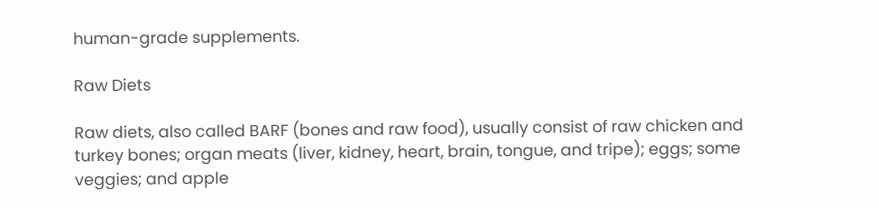human-grade supplements.

Raw Diets

Raw diets, also called BARF (bones and raw food), usually consist of raw chicken and turkey bones; organ meats (liver, kidney, heart, brain, tongue, and tripe); eggs; some veggies; and apple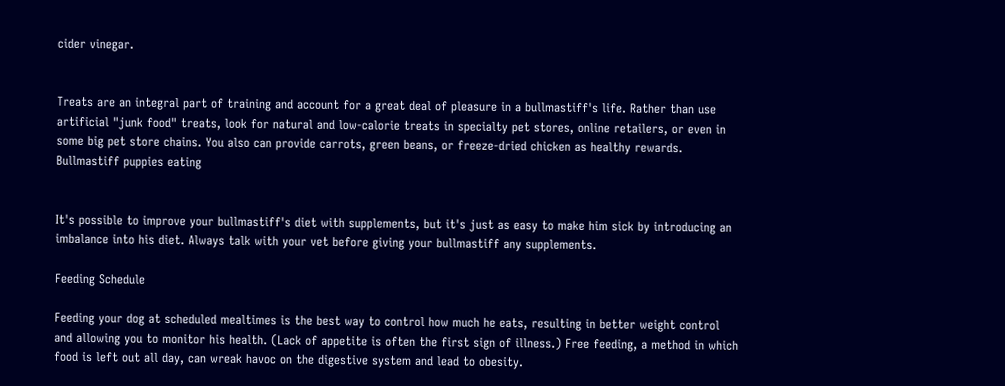cider vinegar.


Treats are an integral part of training and account for a great deal of pleasure in a bullmastiff's life. Rather than use artificial "junk food" treats, look for natural and low-calorie treats in specialty pet stores, online retailers, or even in some big pet store chains. You also can provide carrots, green beans, or freeze-dried chicken as healthy rewards.
Bullmastiff puppies eating


It's possible to improve your bullmastiff's diet with supplements, but it's just as easy to make him sick by introducing an imbalance into his diet. Always talk with your vet before giving your bullmastiff any supplements.

Feeding Schedule

Feeding your dog at scheduled mealtimes is the best way to control how much he eats, resulting in better weight control and allowing you to monitor his health. (Lack of appetite is often the first sign of illness.) Free feeding, a method in which food is left out all day, can wreak havoc on the digestive system and lead to obesity.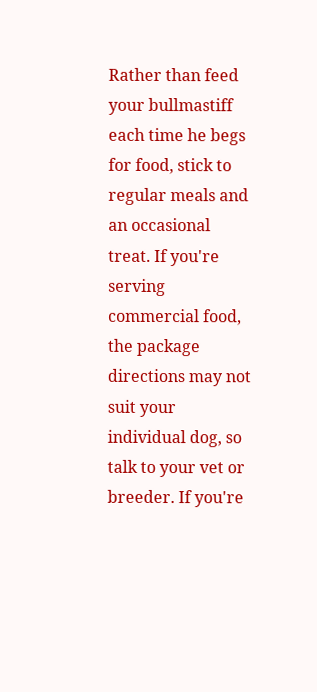Rather than feed your bullmastiff each time he begs for food, stick to regular meals and an occasional treat. If you're serving commercial food, the package directions may not suit your individual dog, so talk to your vet or breeder. If you're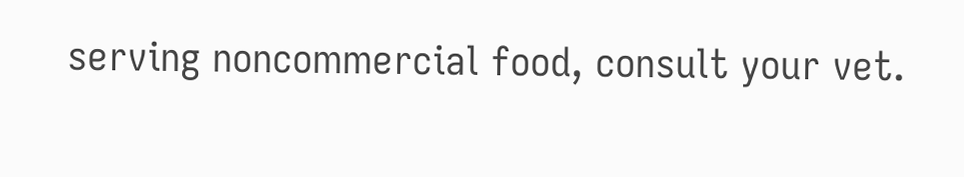serving noncommercial food, consult your vet.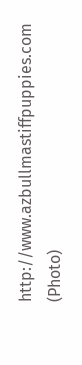http://www.azbullmastiffpuppies.com (Photo)